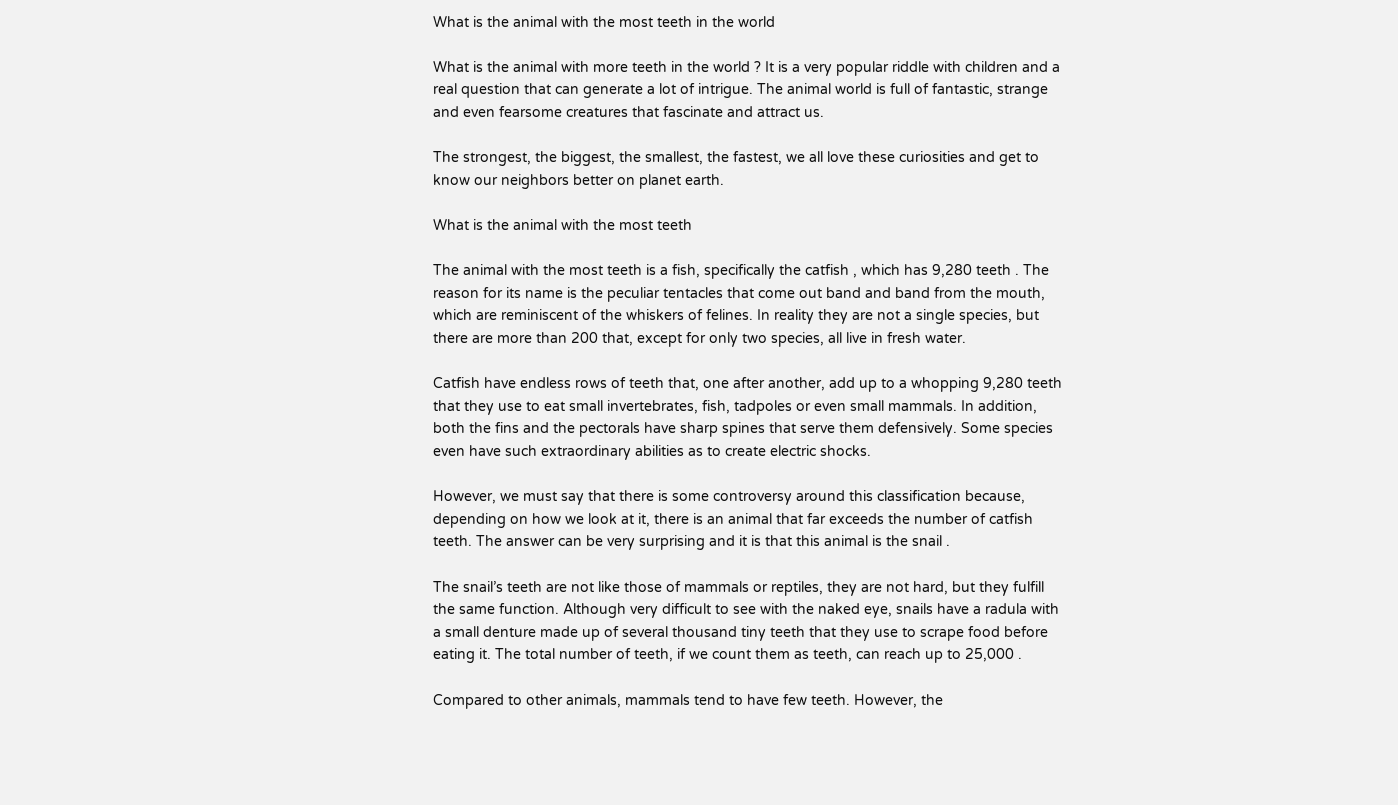What is the animal with the most teeth in the world

What is the animal with more teeth in the world ? It is a very popular riddle with children and a real question that can generate a lot of intrigue. The animal world is full of fantastic, strange and even fearsome creatures that fascinate and attract us.

The strongest, the biggest, the smallest, the fastest, we all love these curiosities and get to know our neighbors better on planet earth.

What is the animal with the most teeth

The animal with the most teeth is a fish, specifically the catfish , which has 9,280 teeth . The reason for its name is the peculiar tentacles that come out band and band from the mouth, which are reminiscent of the whiskers of felines. In reality they are not a single species, but there are more than 200 that, except for only two species, all live in fresh water.

Catfish have endless rows of teeth that, one after another, add up to a whopping 9,280 teeth that they use to eat small invertebrates, fish, tadpoles or even small mammals. In addition, both the fins and the pectorals have sharp spines that serve them defensively. Some species even have such extraordinary abilities as to create electric shocks.

However, we must say that there is some controversy around this classification because, depending on how we look at it, there is an animal that far exceeds the number of catfish teeth. The answer can be very surprising and it is that this animal is the snail .

The snail’s teeth are not like those of mammals or reptiles, they are not hard, but they fulfill the same function. Although very difficult to see with the naked eye, snails have a radula with a small denture made up of several thousand tiny teeth that they use to scrape food before eating it. The total number of teeth, if we count them as teeth, can reach up to 25,000 .

Compared to other animals, mammals tend to have few teeth. However, the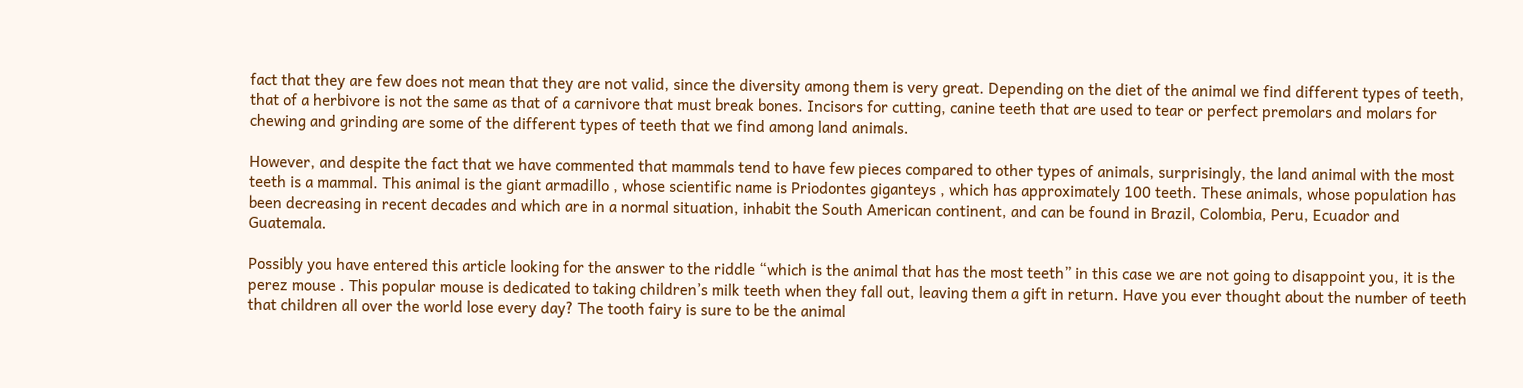fact that they are few does not mean that they are not valid, since the diversity among them is very great. Depending on the diet of the animal we find different types of teeth, that of a herbivore is not the same as that of a carnivore that must break bones. Incisors for cutting, canine teeth that are used to tear or perfect premolars and molars for chewing and grinding are some of the different types of teeth that we find among land animals.

However, and despite the fact that we have commented that mammals tend to have few pieces compared to other types of animals, surprisingly, the land animal with the most teeth is a mammal. This animal is the giant armadillo , whose scientific name is Priodontes giganteys , which has approximately 100 teeth. These animals, whose population has been decreasing in recent decades and which are in a normal situation, inhabit the South American continent, and can be found in Brazil, Colombia, Peru, Ecuador and Guatemala.

Possibly you have entered this article looking for the answer to the riddle “which is the animal that has the most teeth” in this case we are not going to disappoint you, it is the perez mouse . This popular mouse is dedicated to taking children’s milk teeth when they fall out, leaving them a gift in return. Have you ever thought about the number of teeth that children all over the world lose every day? The tooth fairy is sure to be the animal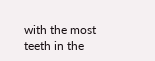with the most teeth in the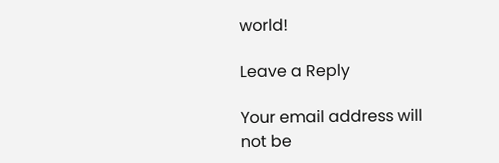world!

Leave a Reply

Your email address will not be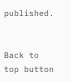published.


Back to top button